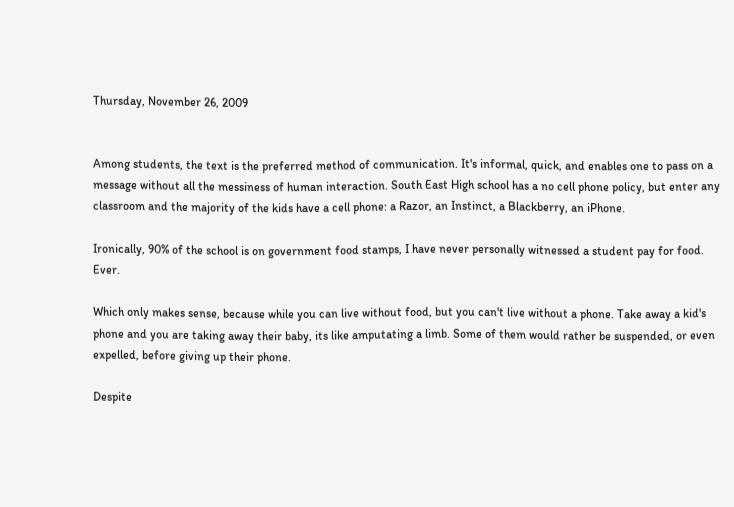Thursday, November 26, 2009


Among students, the text is the preferred method of communication. It's informal, quick, and enables one to pass on a message without all the messiness of human interaction. South East High school has a no cell phone policy, but enter any classroom and the majority of the kids have a cell phone: a Razor, an Instinct, a Blackberry, an iPhone.

Ironically, 90% of the school is on government food stamps, I have never personally witnessed a student pay for food. Ever.

Which only makes sense, because while you can live without food, but you can't live without a phone. Take away a kid's phone and you are taking away their baby, its like amputating a limb. Some of them would rather be suspended, or even expelled, before giving up their phone.

Despite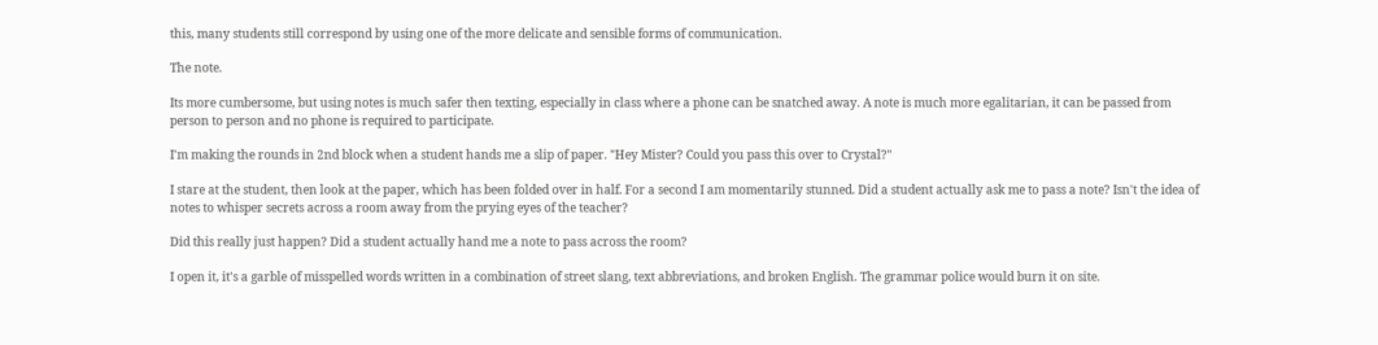this, many students still correspond by using one of the more delicate and sensible forms of communication.

The note.

Its more cumbersome, but using notes is much safer then texting, especially in class where a phone can be snatched away. A note is much more egalitarian, it can be passed from person to person and no phone is required to participate.

I'm making the rounds in 2nd block when a student hands me a slip of paper. "Hey Mister? Could you pass this over to Crystal?"

I stare at the student, then look at the paper, which has been folded over in half. For a second I am momentarily stunned. Did a student actually ask me to pass a note? Isn't the idea of notes to whisper secrets across a room away from the prying eyes of the teacher?

Did this really just happen? Did a student actually hand me a note to pass across the room?

I open it, it's a garble of misspelled words written in a combination of street slang, text abbreviations, and broken English. The grammar police would burn it on site.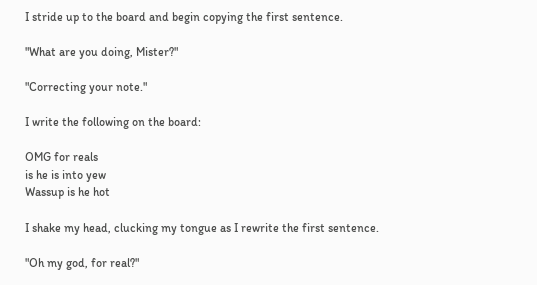I stride up to the board and begin copying the first sentence.

"What are you doing, Mister?"

"Correcting your note."

I write the following on the board:

OMG for reals
is he is into yew
Wassup is he hot

I shake my head, clucking my tongue as I rewrite the first sentence.

"Oh my god, for real?"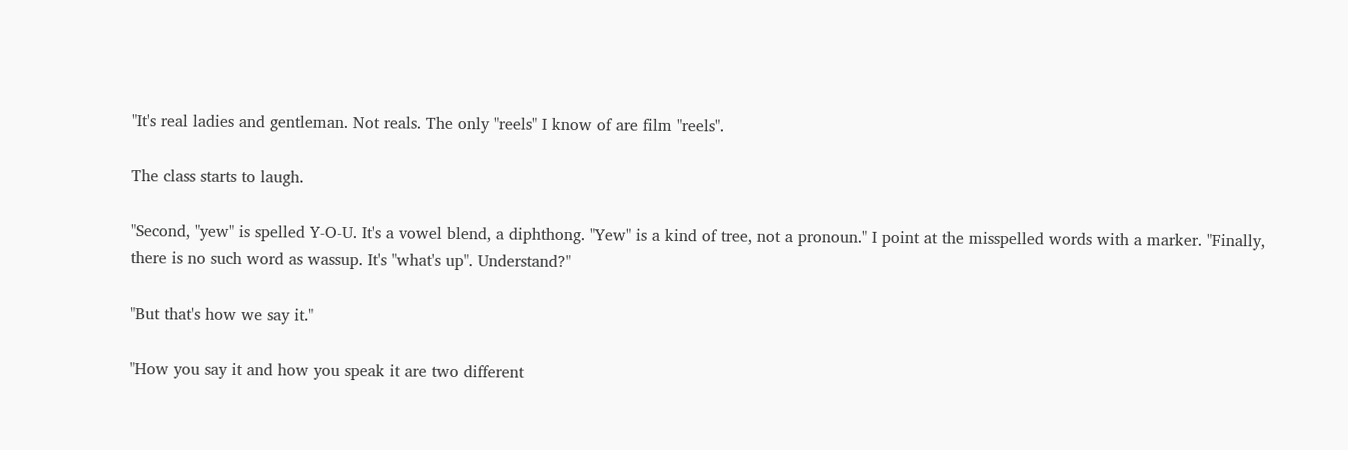"It's real ladies and gentleman. Not reals. The only "reels" I know of are film "reels".

The class starts to laugh.

"Second, "yew" is spelled Y-O-U. It's a vowel blend, a diphthong. "Yew" is a kind of tree, not a pronoun." I point at the misspelled words with a marker. "Finally, there is no such word as wassup. It's "what's up". Understand?"

"But that's how we say it."

"How you say it and how you speak it are two different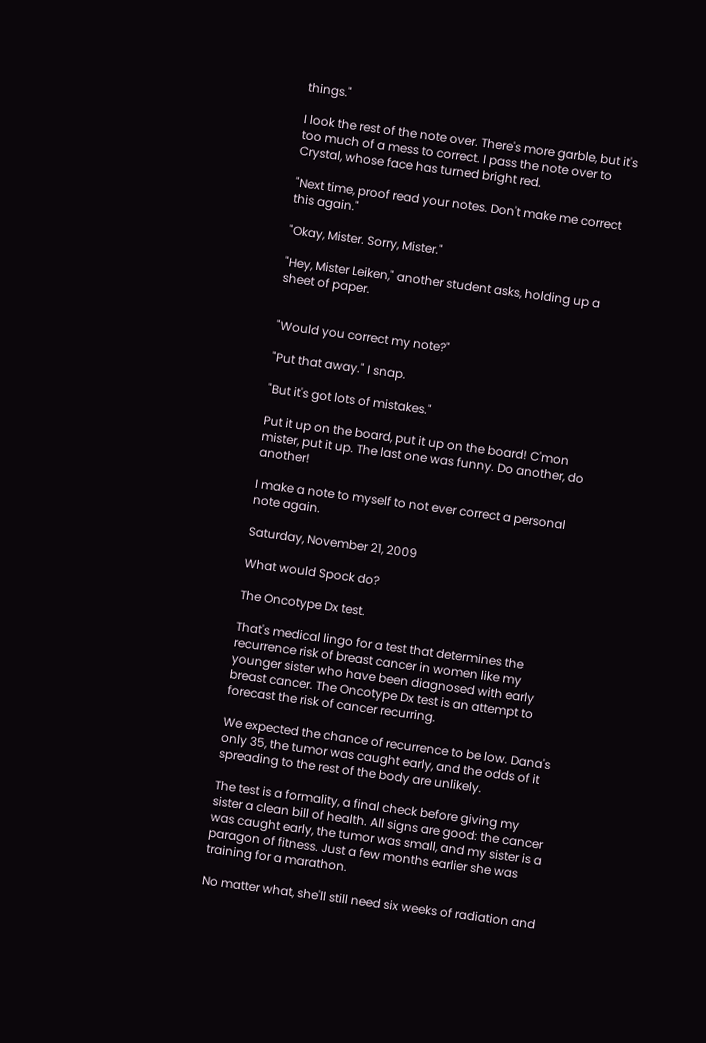things."

I look the rest of the note over. There's more garble, but it's too much of a mess to correct. I pass the note over to Crystal, whose face has turned bright red.

"Next time, proof read your notes. Don't make me correct this again."

"Okay, Mister. Sorry, Mister."

"Hey, Mister Leiken," another student asks, holding up a sheet of paper.


"Would you correct my note?"

"Put that away." I snap.

"But it's got lots of mistakes."

Put it up on the board, put it up on the board! C'mon mister, put it up. The last one was funny. Do another, do another!

I make a note to myself to not ever correct a personal note again.

Saturday, November 21, 2009

What would Spock do?

The Oncotype Dx test.

That's medical lingo for a test that determines the recurrence risk of breast cancer in women like my younger sister who have been diagnosed with early breast cancer. The Oncotype Dx test is an attempt to forecast the risk of cancer recurring.

We expected the chance of recurrence to be low. Dana's only 35, the tumor was caught early, and the odds of it spreading to the rest of the body are unlikely.

The test is a formality, a final check before giving my sister a clean bill of health. All signs are good: the cancer was caught early, the tumor was small, and my sister is a paragon of fitness. Just a few months earlier she was training for a marathon.

No matter what, she'll still need six weeks of radiation and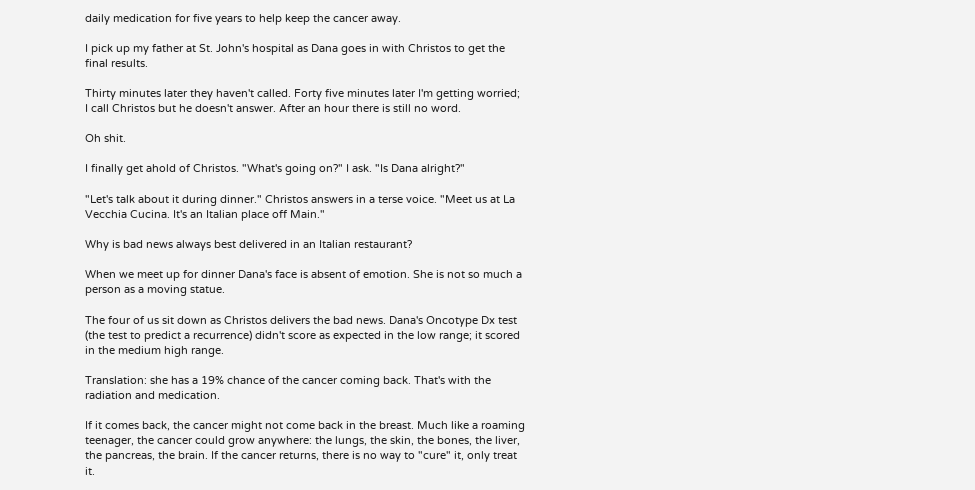daily medication for five years to help keep the cancer away.

I pick up my father at St. John's hospital as Dana goes in with Christos to get the final results.

Thirty minutes later they haven't called. Forty five minutes later I'm getting worried; I call Christos but he doesn't answer. After an hour there is still no word.

Oh shit.

I finally get ahold of Christos. "What's going on?" I ask. "Is Dana alright?"

"Let's talk about it during dinner." Christos answers in a terse voice. "Meet us at La Vecchia Cucina. It's an Italian place off Main."

Why is bad news always best delivered in an Italian restaurant?

When we meet up for dinner Dana's face is absent of emotion. She is not so much a person as a moving statue.

The four of us sit down as Christos delivers the bad news. Dana's Oncotype Dx test (the test to predict a recurrence) didn't score as expected in the low range; it scored in the medium high range.

Translation: she has a 19% chance of the cancer coming back. That's with the radiation and medication.

If it comes back, the cancer might not come back in the breast. Much like a roaming teenager, the cancer could grow anywhere: the lungs, the skin, the bones, the liver, the pancreas, the brain. If the cancer returns, there is no way to "cure" it, only treat it.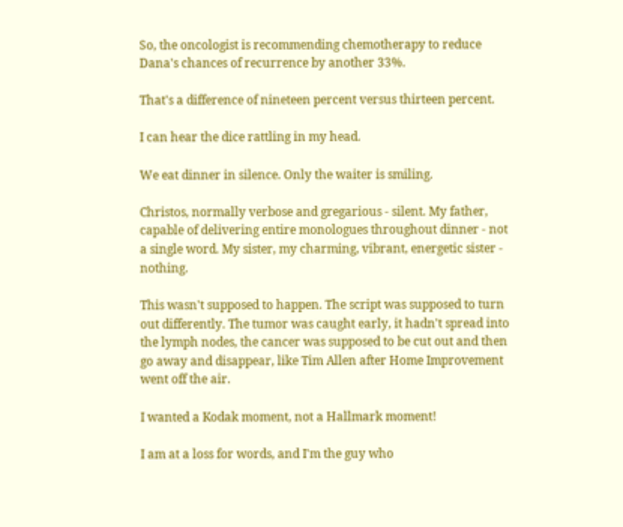So, the oncologist is recommending chemotherapy to reduce Dana's chances of recurrence by another 33%.

That's a difference of nineteen percent versus thirteen percent.

I can hear the dice rattling in my head.

We eat dinner in silence. Only the waiter is smiling.

Christos, normally verbose and gregarious - silent. My father, capable of delivering entire monologues throughout dinner - not a single word. My sister, my charming, vibrant, energetic sister - nothing.

This wasn't supposed to happen. The script was supposed to turn out differently. The tumor was caught early, it hadn't spread into the lymph nodes, the cancer was supposed to be cut out and then go away and disappear, like Tim Allen after Home Improvement went off the air.

I wanted a Kodak moment, not a Hallmark moment!

I am at a loss for words, and I'm the guy who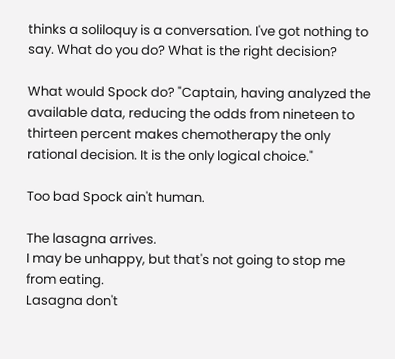thinks a soliloquy is a conversation. I've got nothing to say. What do you do? What is the right decision?

What would Spock do? "Captain, having analyzed the available data, reducing the odds from nineteen to thirteen percent makes chemotherapy the only rational decision. It is the only logical choice."

Too bad Spock ain't human.

The lasagna arrives.
I may be unhappy, but that's not going to stop me from eating.
Lasagna don't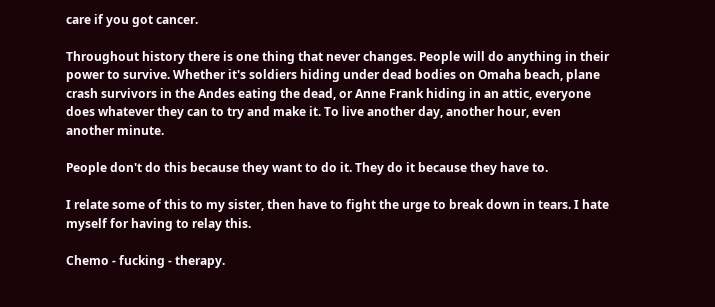care if you got cancer.

Throughout history there is one thing that never changes. People will do anything in their power to survive. Whether it's soldiers hiding under dead bodies on Omaha beach, plane crash survivors in the Andes eating the dead, or Anne Frank hiding in an attic, everyone does whatever they can to try and make it. To live another day, another hour, even another minute.

People don't do this because they want to do it. They do it because they have to.

I relate some of this to my sister, then have to fight the urge to break down in tears. I hate myself for having to relay this.

Chemo - fucking - therapy.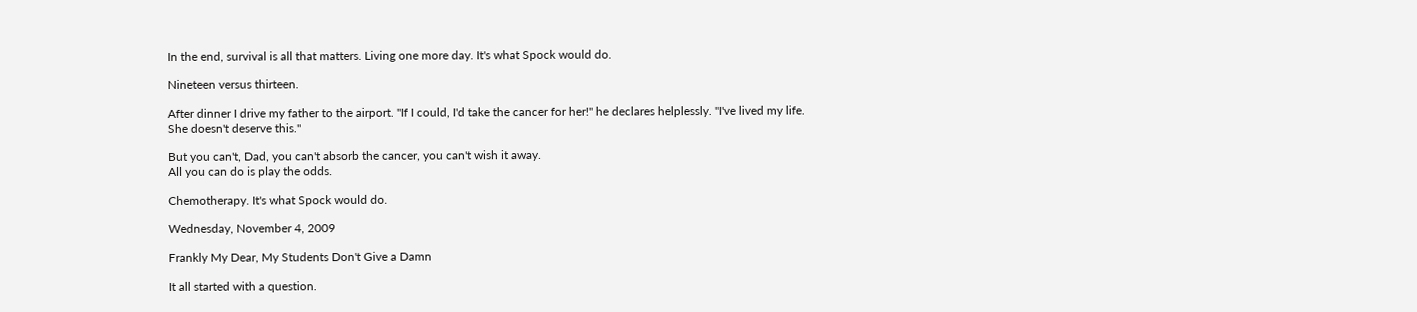In the end, survival is all that matters. Living one more day. It's what Spock would do.

Nineteen versus thirteen.

After dinner I drive my father to the airport. "If I could, I'd take the cancer for her!" he declares helplessly. "I've lived my life. She doesn't deserve this."

But you can't, Dad, you can't absorb the cancer, you can't wish it away.
All you can do is play the odds.

Chemotherapy. It's what Spock would do.

Wednesday, November 4, 2009

Frankly My Dear, My Students Don't Give a Damn

It all started with a question.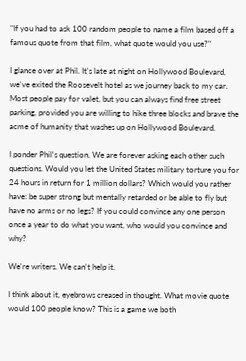"If you had to ask 100 random people to name a film based off a famous quote from that film, what quote would you use?"

I glance over at Phil. It's late at night on Hollywood Boulevard, we've exited the Roosevelt hotel as we journey back to my car. Most people pay for valet, but you can always find free street parking, provided you are willing to hike three blocks and brave the acme of humanity that washes up on Hollywood Boulevard.

I ponder Phil's question. We are forever asking each other such questions. Would you let the United States military torture you for 24 hours in return for 1 million dollars? Which would you rather have: be super strong but mentally retarded or be able to fly but have no arms or no legs? If you could convince any one person once a year to do what you want, who would you convince and why?

We're writers. We can't help it.

I think about it, eyebrows creased in thought. What movie quote would 100 people know? This is a game we both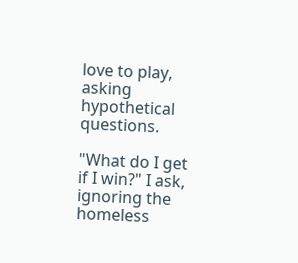love to play, asking hypothetical questions.

"What do I get if I win?" I ask, ignoring the homeless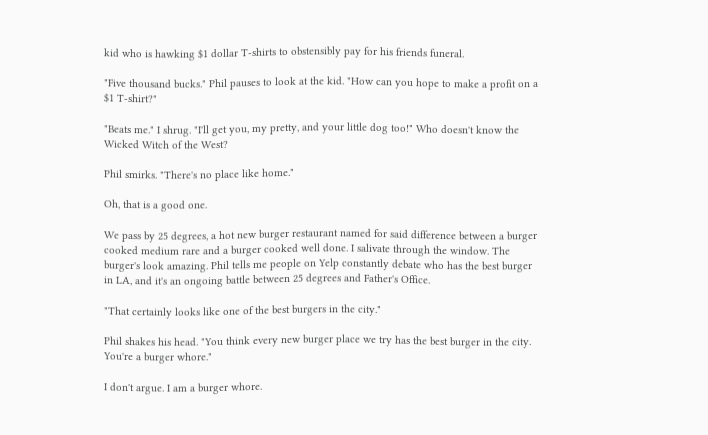kid who is hawking $1 dollar T-shirts to obstensibly pay for his friends funeral.

"Five thousand bucks." Phil pauses to look at the kid. "How can you hope to make a profit on a $1 T-shirt?"

"Beats me." I shrug. "I'll get you, my pretty, and your little dog too!" Who doesn't know the Wicked Witch of the West?

Phil smirks. "There's no place like home."

Oh, that is a good one.

We pass by 25 degrees, a hot new burger restaurant named for said difference between a burger cooked medium rare and a burger cooked well done. I salivate through the window. The burger's look amazing. Phil tells me people on Yelp constantly debate who has the best burger in LA, and it's an ongoing battle between 25 degrees and Father's Office.

"That certainly looks like one of the best burgers in the city."

Phil shakes his head. "You think every new burger place we try has the best burger in the city. You're a burger whore."

I don't argue. I am a burger whore.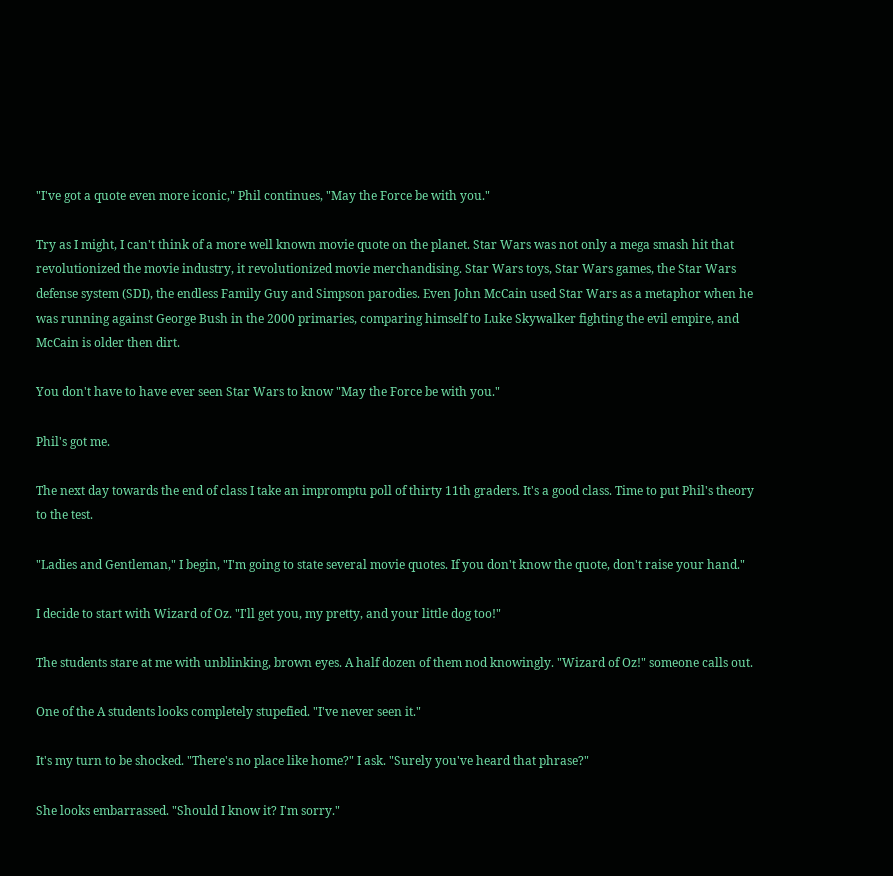"I've got a quote even more iconic," Phil continues, "May the Force be with you."

Try as I might, I can't think of a more well known movie quote on the planet. Star Wars was not only a mega smash hit that revolutionized the movie industry, it revolutionized movie merchandising. Star Wars toys, Star Wars games, the Star Wars defense system (SDI), the endless Family Guy and Simpson parodies. Even John McCain used Star Wars as a metaphor when he was running against George Bush in the 2000 primaries, comparing himself to Luke Skywalker fighting the evil empire, and McCain is older then dirt.

You don't have to have ever seen Star Wars to know "May the Force be with you."

Phil's got me.

The next day towards the end of class I take an impromptu poll of thirty 11th graders. It's a good class. Time to put Phil's theory to the test.

"Ladies and Gentleman," I begin, "I'm going to state several movie quotes. If you don't know the quote, don't raise your hand."

I decide to start with Wizard of Oz. "I'll get you, my pretty, and your little dog too!"

The students stare at me with unblinking, brown eyes. A half dozen of them nod knowingly. "Wizard of Oz!" someone calls out.

One of the A students looks completely stupefied. "I've never seen it."

It's my turn to be shocked. "There's no place like home?" I ask. "Surely you've heard that phrase?"

She looks embarrassed. "Should I know it? I'm sorry."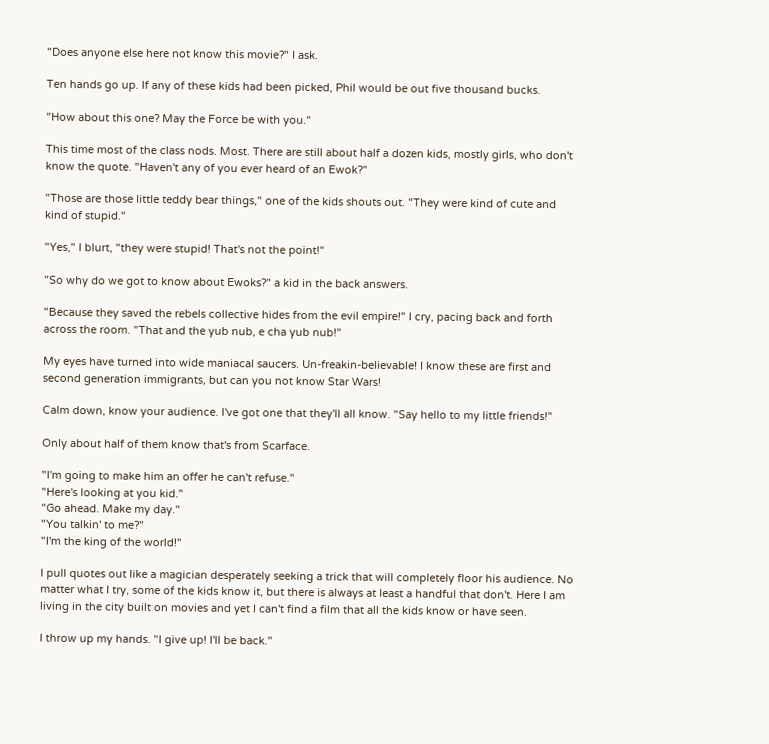"Does anyone else here not know this movie?" I ask.

Ten hands go up. If any of these kids had been picked, Phil would be out five thousand bucks.

"How about this one? May the Force be with you."

This time most of the class nods. Most. There are still about half a dozen kids, mostly girls, who don't know the quote. "Haven't any of you ever heard of an Ewok?"

"Those are those little teddy bear things," one of the kids shouts out. "They were kind of cute and kind of stupid."

"Yes," I blurt, "they were stupid! That's not the point!"

"So why do we got to know about Ewoks?" a kid in the back answers.

"Because they saved the rebels collective hides from the evil empire!" I cry, pacing back and forth across the room. "That and the yub nub, e cha yub nub!"

My eyes have turned into wide maniacal saucers. Un-freakin-believable! I know these are first and second generation immigrants, but can you not know Star Wars!

Calm down, know your audience. I've got one that they'll all know. "Say hello to my little friends!"

Only about half of them know that's from Scarface.

"I'm going to make him an offer he can't refuse."
"Here's looking at you kid."
"Go ahead. Make my day."
"You talkin' to me?"
"I'm the king of the world!"

I pull quotes out like a magician desperately seeking a trick that will completely floor his audience. No matter what I try, some of the kids know it, but there is always at least a handful that don't. Here I am living in the city built on movies and yet I can't find a film that all the kids know or have seen.

I throw up my hands. "I give up! I'll be back."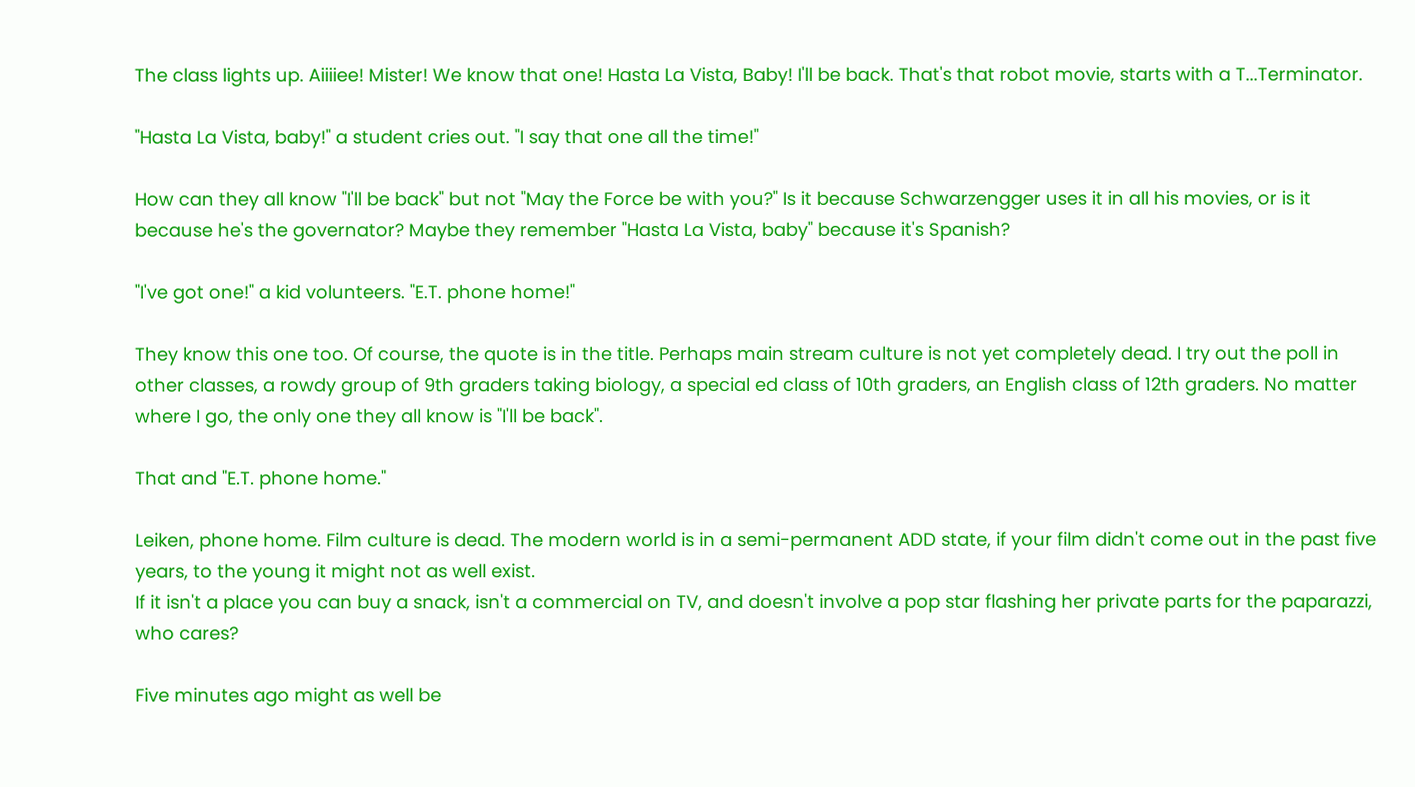The class lights up. Aiiiiee! Mister! We know that one! Hasta La Vista, Baby! I'll be back. That's that robot movie, starts with a T...Terminator.

"Hasta La Vista, baby!" a student cries out. "I say that one all the time!"

How can they all know "I'll be back" but not "May the Force be with you?" Is it because Schwarzengger uses it in all his movies, or is it because he's the governator? Maybe they remember "Hasta La Vista, baby" because it's Spanish?

"I've got one!" a kid volunteers. "E.T. phone home!"

They know this one too. Of course, the quote is in the title. Perhaps main stream culture is not yet completely dead. I try out the poll in other classes, a rowdy group of 9th graders taking biology, a special ed class of 10th graders, an English class of 12th graders. No matter where I go, the only one they all know is "I'll be back".

That and "E.T. phone home."

Leiken, phone home. Film culture is dead. The modern world is in a semi-permanent ADD state, if your film didn't come out in the past five years, to the young it might not as well exist.
If it isn't a place you can buy a snack, isn't a commercial on TV, and doesn't involve a pop star flashing her private parts for the paparazzi, who cares?

Five minutes ago might as well be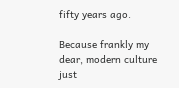fifty years ago.

Because frankly my dear, modern culture just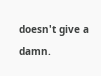doesn't give a damn.